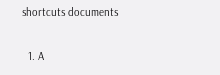shortcuts documents

  1. A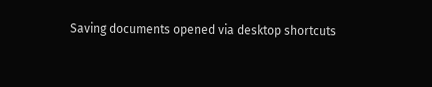Saving documents opened via desktop shortcuts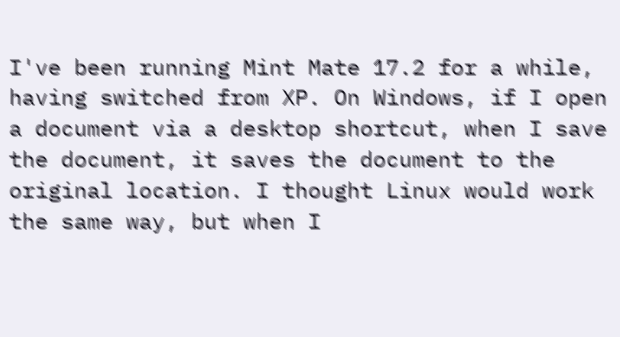I've been running Mint Mate 17.2 for a while, having switched from XP. On Windows, if I open a document via a desktop shortcut, when I save the document, it saves the document to the original location. I thought Linux would work the same way, but when I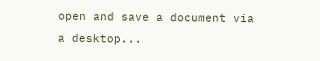open and save a document via a desktop...